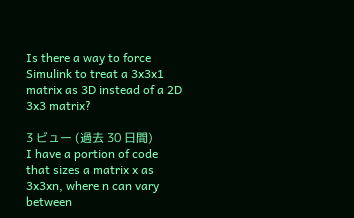Is there a way to force Simulink to treat a 3x3x1 matrix as 3D instead of a 2D 3x3 matrix?

3 ビュー (過去 30 日間)
I have a portion of code that sizes a matrix x as 3x3xn, where n can vary between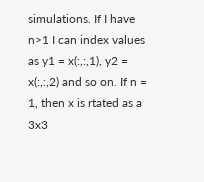simulations. If I have n>1 I can index values as y1 = x(:,:,1), y2 = x(:,:,2) and so on. If n = 1, then x is rtated as a 3x3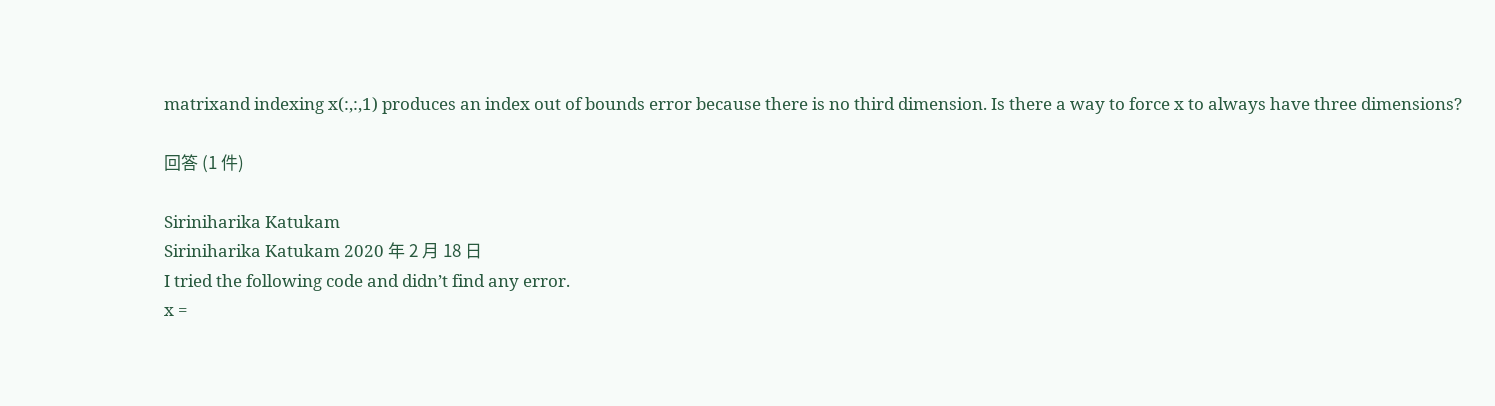matrixand indexing x(:,:,1) produces an index out of bounds error because there is no third dimension. Is there a way to force x to always have three dimensions?

回答 (1 件)

Siriniharika Katukam
Siriniharika Katukam 2020 年 2 月 18 日
I tried the following code and didn’t find any error.
x =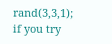rand(3,3,1);
if you try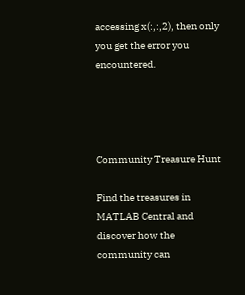accessing x(:,:,2), then only you get the error you encountered.




Community Treasure Hunt

Find the treasures in MATLAB Central and discover how the community can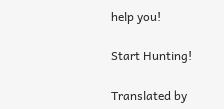help you!

Start Hunting!

Translated by